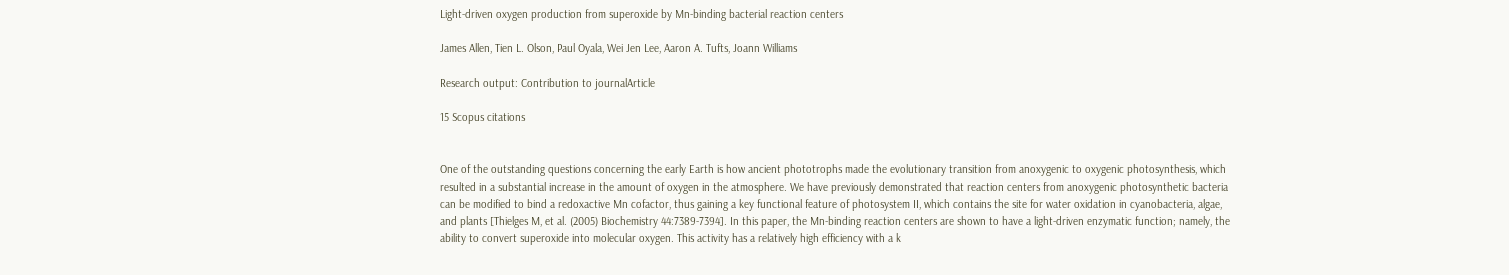Light-driven oxygen production from superoxide by Mn-binding bacterial reaction centers

James Allen, Tien L. Olson, Paul Oyala, Wei Jen Lee, Aaron A. Tufts, Joann Williams

Research output: Contribution to journalArticle

15 Scopus citations


One of the outstanding questions concerning the early Earth is how ancient phototrophs made the evolutionary transition from anoxygenic to oxygenic photosynthesis, which resulted in a substantial increase in the amount of oxygen in the atmosphere. We have previously demonstrated that reaction centers from anoxygenic photosynthetic bacteria can be modified to bind a redoxactive Mn cofactor, thus gaining a key functional feature of photosystem II, which contains the site for water oxidation in cyanobacteria, algae, and plants [Thielges M, et al. (2005) Biochemistry 44:7389-7394]. In this paper, the Mn-binding reaction centers are shown to have a light-driven enzymatic function; namely, the ability to convert superoxide into molecular oxygen. This activity has a relatively high efficiency with a k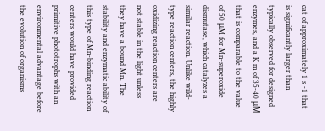cat of approximately 1 s -1 that is significantly larger than typically observed for designed enzymes, and a K m of 35-40 μM that is comparable to the value of 50 μM for Mn-superoxide dismutase, which catalyzes a similar reaction. Unlike wild-type reaction centers, the highly oxidizing reaction centers are not stable in the light unless they have a bound Mn. The stability and enzymatic ability of this type of Mn-binding reaction centers would have provided primitive phototrophs with an environmental advantage before the evolution of organisms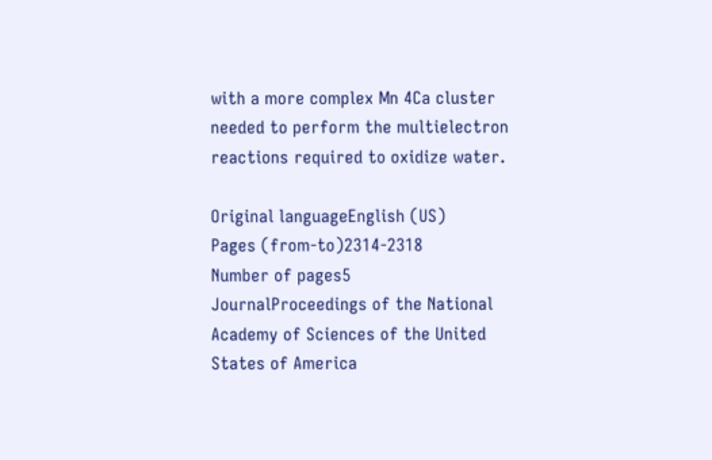with a more complex Mn 4Ca cluster needed to perform the multielectron reactions required to oxidize water.

Original languageEnglish (US)
Pages (from-to)2314-2318
Number of pages5
JournalProceedings of the National Academy of Sciences of the United States of America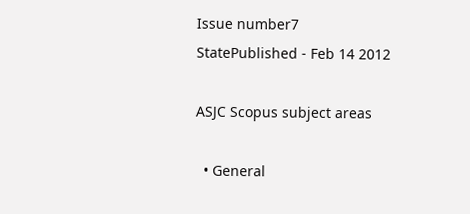Issue number7
StatePublished - Feb 14 2012

ASJC Scopus subject areas

  • General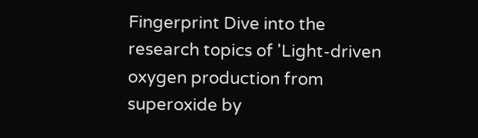Fingerprint Dive into the research topics of 'Light-driven oxygen production from superoxide by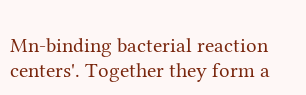Mn-binding bacterial reaction centers'. Together they form a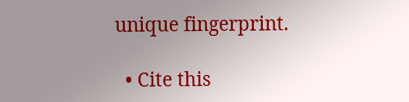unique fingerprint.

  • Cite this